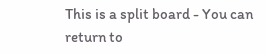This is a split board - You can return to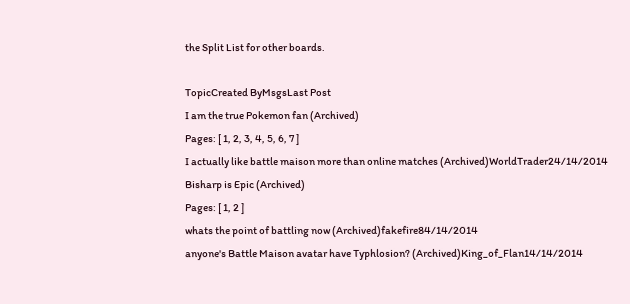the Split List for other boards.

TopicCreated ByMsgsLast Post
I am the true Pokemon fan (Archived)
Pages: [ 1, 2, 3, 4, 5, 6, 7 ]
I actually like battle maison more than online matches (Archived)WorldTrader24/14/2014
Bisharp is Epic (Archived)
Pages: [ 1, 2 ]
whats the point of battling now (Archived)fakefire84/14/2014
anyone's Battle Maison avatar have Typhlosion? (Archived)King_of_Flan14/14/2014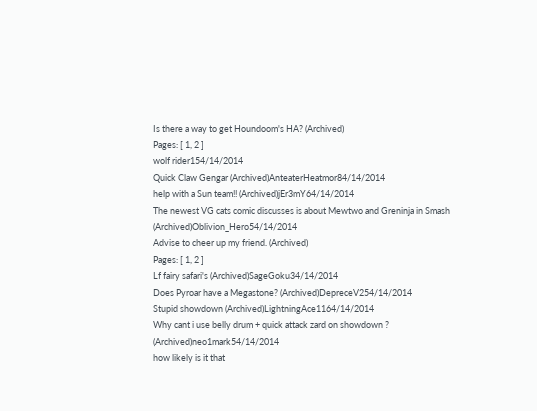Is there a way to get Houndoom's HA? (Archived)
Pages: [ 1, 2 ]
wolf rider154/14/2014
Quick Claw Gengar (Archived)AnteaterHeatmor84/14/2014
help with a Sun team!! (Archived)jEr3mY64/14/2014
The newest VG cats comic discusses is about Mewtwo and Greninja in Smash (Archived)Oblivion_Hero54/14/2014
Advise to cheer up my friend. (Archived)
Pages: [ 1, 2 ]
Lf fairy safari's (Archived)SageGoku34/14/2014
Does Pyroar have a Megastone? (Archived)DepreceV254/14/2014
Stupid showdown (Archived)LightningAce1164/14/2014
Why cant i use belly drum + quick attack zard on showdown ? (Archived)neo1mark54/14/2014
how likely is it that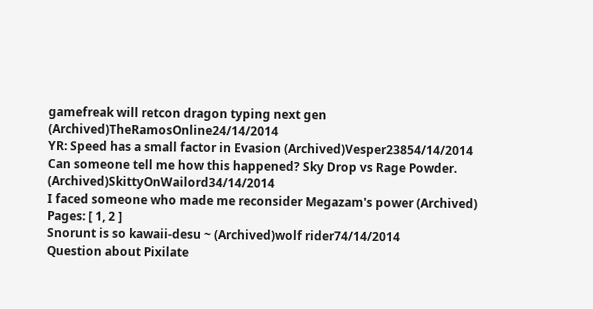gamefreak will retcon dragon typing next gen (Archived)TheRamosOnline24/14/2014
YR: Speed has a small factor in Evasion (Archived)Vesper23854/14/2014
Can someone tell me how this happened? Sky Drop vs Rage Powder. (Archived)SkittyOnWailord34/14/2014
I faced someone who made me reconsider Megazam's power (Archived)
Pages: [ 1, 2 ]
Snorunt is so kawaii-desu ~ (Archived)wolf rider74/14/2014
Question about Pixilate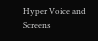Hyper Voice and Screens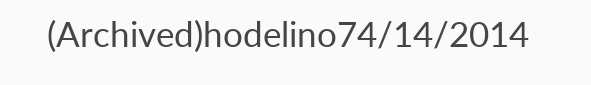(Archived)hodelino74/14/2014